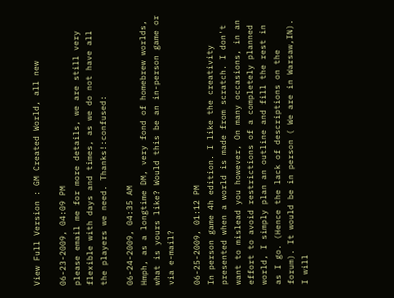View Full Version : GM Created World, all new

06-23-2009, 04:09 PM
please email me for more details, we are still very flexible with days and times, as we do not have all the players we need. Thanks!:confused:

06-24-2009, 04:35 AM
Hmph, as a longtime DM, very fond of homebrew worlds, what is yours like? Would this be an in-person game or via e-mail?

06-25-2009, 01:12 PM
In person game 4h edition. I like the creativity presented when a world is made from scratch. I don't want to mislead you however, On many occasions, in an effort to avoid restrictions of a completely planned world, I simply plan an outline and fill the rest in as I go. (Hence the lack of descriptions on the forum). It would be in person ( We are in Warsaw,IN). I will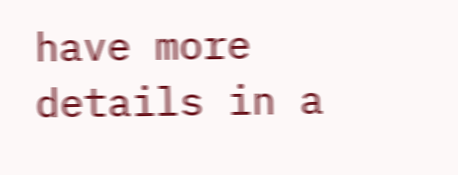have more details in a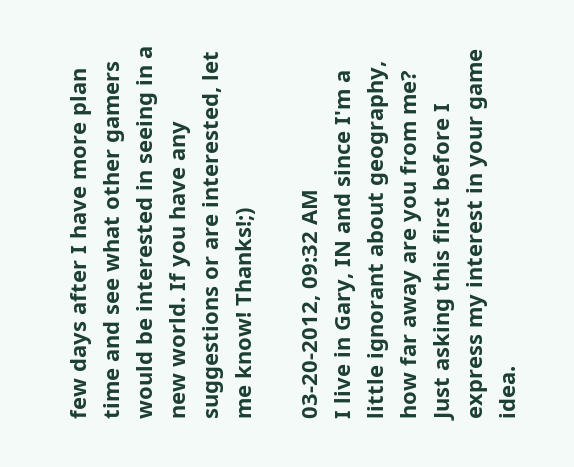few days after I have more plan time and see what other gamers would be interested in seeing in a new world. If you have any suggestions or are interested, let me know! Thanks!;)

03-20-2012, 09:32 AM
I live in Gary, IN and since I'm a little ignorant about geography, how far away are you from me? Just asking this first before I express my interest in your game idea.